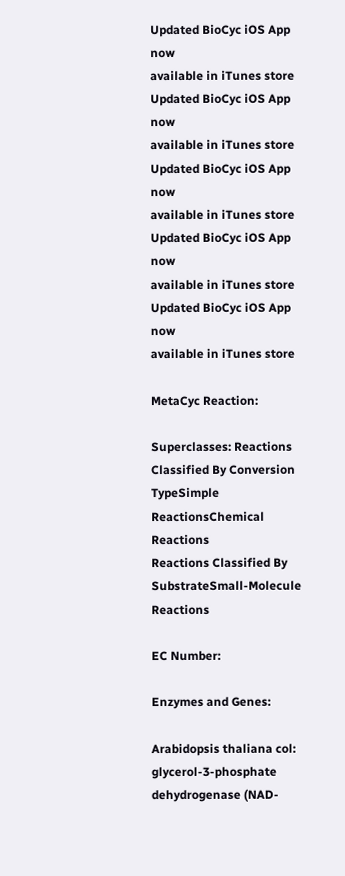Updated BioCyc iOS App now
available in iTunes store
Updated BioCyc iOS App now
available in iTunes store
Updated BioCyc iOS App now
available in iTunes store
Updated BioCyc iOS App now
available in iTunes store
Updated BioCyc iOS App now
available in iTunes store

MetaCyc Reaction:

Superclasses: Reactions Classified By Conversion TypeSimple ReactionsChemical Reactions
Reactions Classified By SubstrateSmall-Molecule Reactions

EC Number:

Enzymes and Genes:

Arabidopsis thaliana col: glycerol-3-phosphate dehydrogenase (NAD-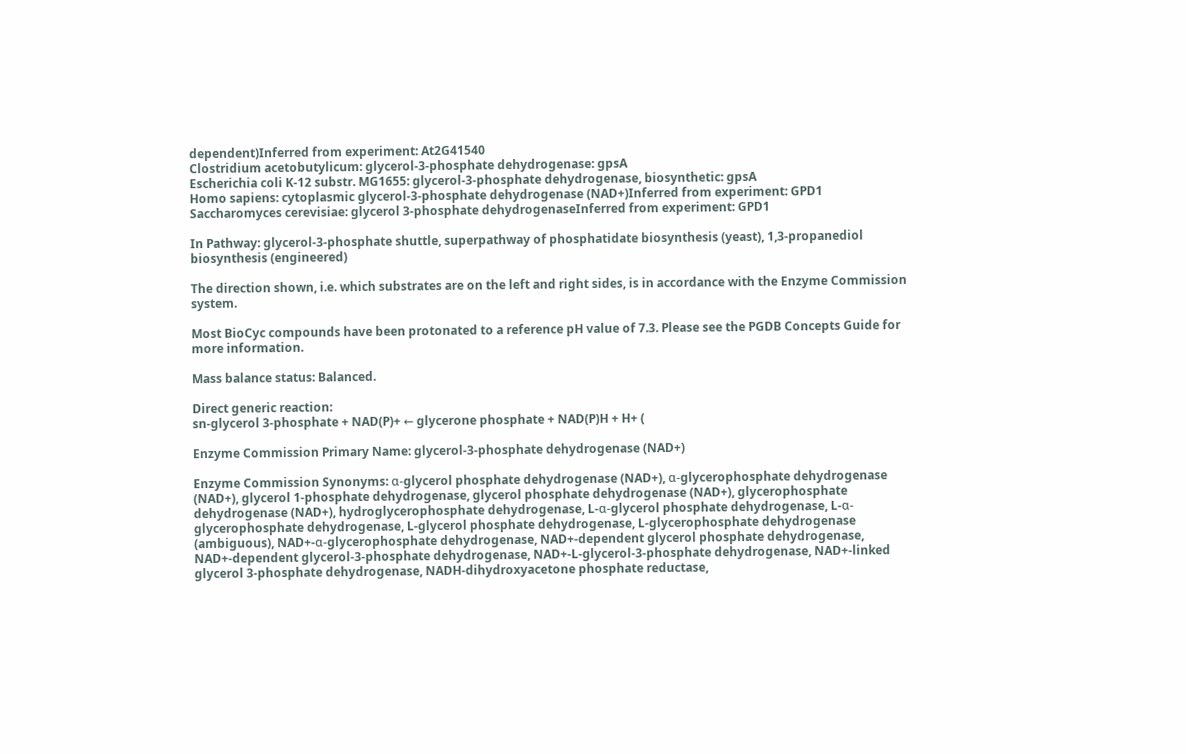dependent)Inferred from experiment: At2G41540
Clostridium acetobutylicum: glycerol-3-phosphate dehydrogenase: gpsA
Escherichia coli K-12 substr. MG1655: glycerol-3-phosphate dehydrogenase, biosynthetic: gpsA
Homo sapiens: cytoplasmic glycerol-3-phosphate dehydrogenase (NAD+)Inferred from experiment: GPD1
Saccharomyces cerevisiae: glycerol 3-phosphate dehydrogenaseInferred from experiment: GPD1

In Pathway: glycerol-3-phosphate shuttle, superpathway of phosphatidate biosynthesis (yeast), 1,3-propanediol biosynthesis (engineered)

The direction shown, i.e. which substrates are on the left and right sides, is in accordance with the Enzyme Commission system.

Most BioCyc compounds have been protonated to a reference pH value of 7.3. Please see the PGDB Concepts Guide for more information.

Mass balance status: Balanced.

Direct generic reaction:
sn-glycerol 3-phosphate + NAD(P)+ ← glycerone phosphate + NAD(P)H + H+ (

Enzyme Commission Primary Name: glycerol-3-phosphate dehydrogenase (NAD+)

Enzyme Commission Synonyms: α-glycerol phosphate dehydrogenase (NAD+), α-glycerophosphate dehydrogenase (NAD+), glycerol 1-phosphate dehydrogenase, glycerol phosphate dehydrogenase (NAD+), glycerophosphate dehydrogenase (NAD+), hydroglycerophosphate dehydrogenase, L-α-glycerol phosphate dehydrogenase, L-α-glycerophosphate dehydrogenase, L-glycerol phosphate dehydrogenase, L-glycerophosphate dehydrogenase (ambiguous), NAD+-α-glycerophosphate dehydrogenase, NAD+-dependent glycerol phosphate dehydrogenase, NAD+-dependent glycerol-3-phosphate dehydrogenase, NAD+-L-glycerol-3-phosphate dehydrogenase, NAD+-linked glycerol 3-phosphate dehydrogenase, NADH-dihydroxyacetone phosphate reductase,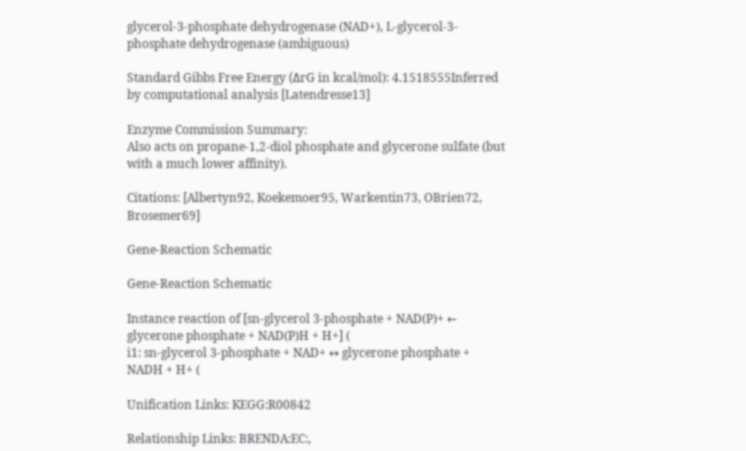glycerol-3-phosphate dehydrogenase (NAD+), L-glycerol-3-phosphate dehydrogenase (ambiguous)

Standard Gibbs Free Energy (ΔrG in kcal/mol): 4.1518555Inferred by computational analysis [Latendresse13]

Enzyme Commission Summary:
Also acts on propane-1,2-diol phosphate and glycerone sulfate (but with a much lower affinity).

Citations: [Albertyn92, Koekemoer95, Warkentin73, OBrien72, Brosemer69]

Gene-Reaction Schematic

Gene-Reaction Schematic

Instance reaction of [sn-glycerol 3-phosphate + NAD(P)+ ← glycerone phosphate + NAD(P)H + H+] (
i1: sn-glycerol 3-phosphate + NAD+ ↔ glycerone phosphate + NADH + H+ (

Unification Links: KEGG:R00842

Relationship Links: BRENDA:EC:,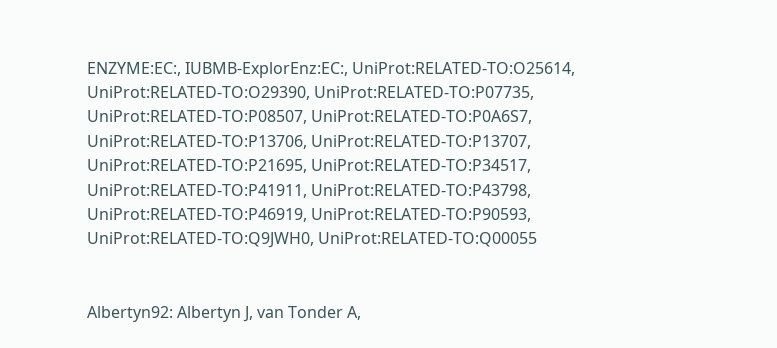ENZYME:EC:, IUBMB-ExplorEnz:EC:, UniProt:RELATED-TO:O25614, UniProt:RELATED-TO:O29390, UniProt:RELATED-TO:P07735, UniProt:RELATED-TO:P08507, UniProt:RELATED-TO:P0A6S7, UniProt:RELATED-TO:P13706, UniProt:RELATED-TO:P13707, UniProt:RELATED-TO:P21695, UniProt:RELATED-TO:P34517, UniProt:RELATED-TO:P41911, UniProt:RELATED-TO:P43798, UniProt:RELATED-TO:P46919, UniProt:RELATED-TO:P90593, UniProt:RELATED-TO:Q9JWH0, UniProt:RELATED-TO:Q00055


Albertyn92: Albertyn J, van Tonder A,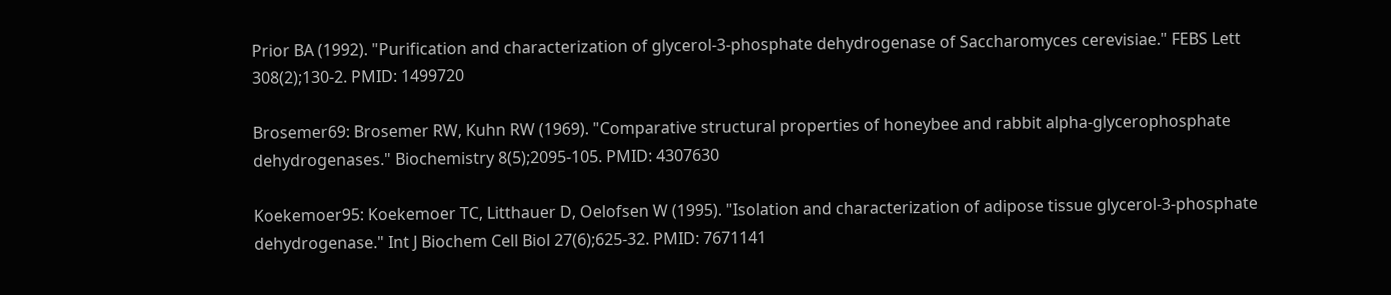Prior BA (1992). "Purification and characterization of glycerol-3-phosphate dehydrogenase of Saccharomyces cerevisiae." FEBS Lett 308(2);130-2. PMID: 1499720

Brosemer69: Brosemer RW, Kuhn RW (1969). "Comparative structural properties of honeybee and rabbit alpha-glycerophosphate dehydrogenases." Biochemistry 8(5);2095-105. PMID: 4307630

Koekemoer95: Koekemoer TC, Litthauer D, Oelofsen W (1995). "Isolation and characterization of adipose tissue glycerol-3-phosphate dehydrogenase." Int J Biochem Cell Biol 27(6);625-32. PMID: 7671141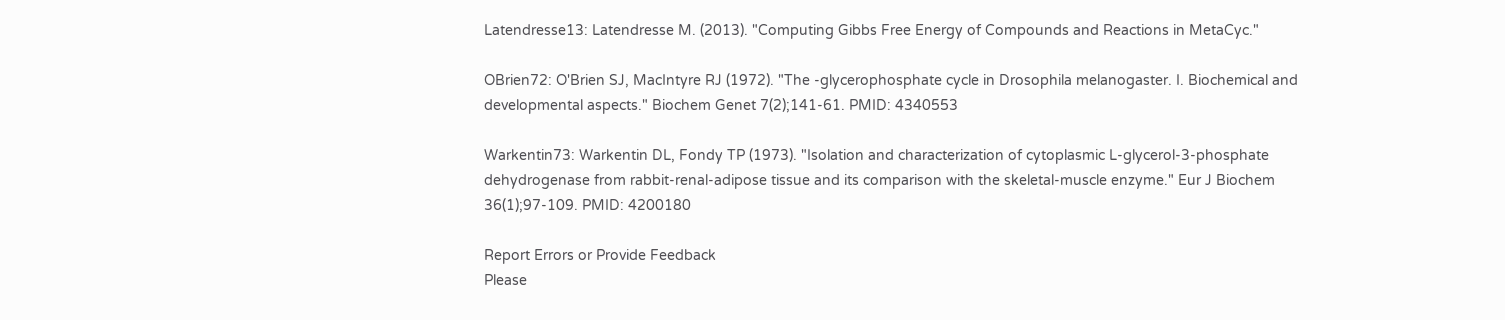Latendresse13: Latendresse M. (2013). "Computing Gibbs Free Energy of Compounds and Reactions in MetaCyc."

OBrien72: O'Brien SJ, MacIntyre RJ (1972). "The -glycerophosphate cycle in Drosophila melanogaster. I. Biochemical and developmental aspects." Biochem Genet 7(2);141-61. PMID: 4340553

Warkentin73: Warkentin DL, Fondy TP (1973). "Isolation and characterization of cytoplasmic L-glycerol-3-phosphate dehydrogenase from rabbit-renal-adipose tissue and its comparison with the skeletal-muscle enzyme." Eur J Biochem 36(1);97-109. PMID: 4200180

Report Errors or Provide Feedback
Please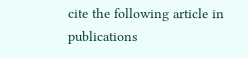cite the following article in publications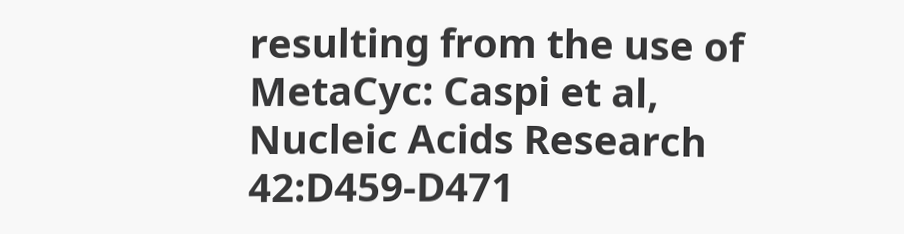resulting from the use of MetaCyc: Caspi et al, Nucleic Acids Research 42:D459-D471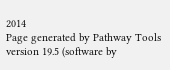2014
Page generated by Pathway Tools version 19.5 (software by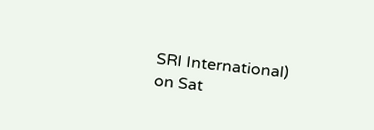SRI International) on Sat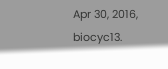Apr 30, 2016, biocyc13.